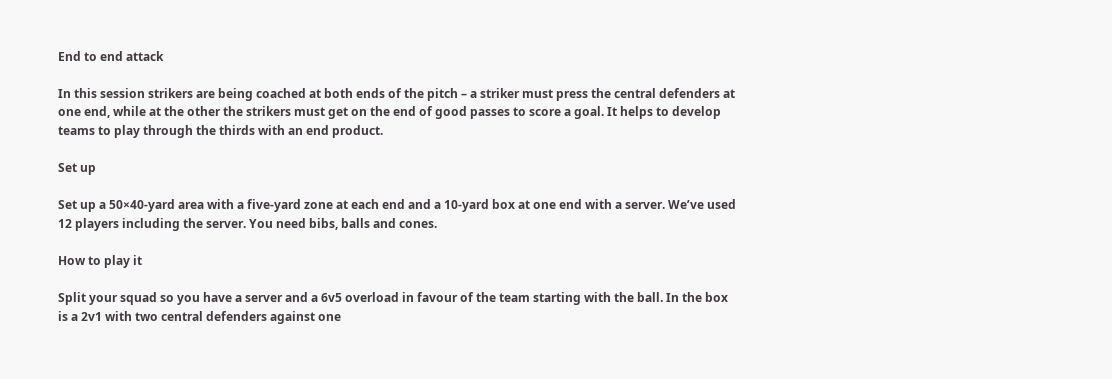End to end attack

In this session strikers are being coached at both ends of the pitch – a striker must press the central defenders at one end, while at the other the strikers must get on the end of good passes to score a goal. It helps to develop teams to play through the thirds with an end product.

Set up

Set up a 50×40-yard area with a five-yard zone at each end and a 10-yard box at one end with a server. We’ve used 12 players including the server. You need bibs, balls and cones.

How to play it

Split your squad so you have a server and a 6v5 overload in favour of the team starting with the ball. In the box is a 2v1 with two central defenders against one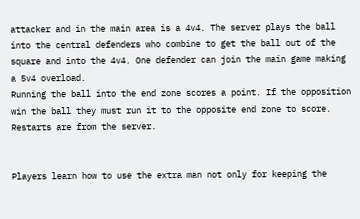attacker and in the main area is a 4v4. The server plays the ball into the central defenders who combine to get the ball out of the square and into the 4v4. One defender can join the main game making a 5v4 overload.
Running the ball into the end zone scores a point. If the opposition win the ball they must run it to the opposite end zone to score. Restarts are from the server.


Players learn how to use the extra man not only for keeping the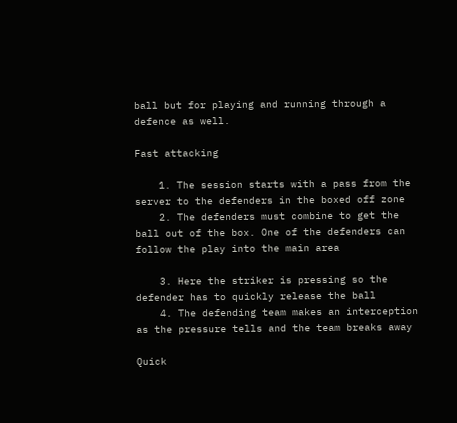ball but for playing and running through a defence as well.

Fast attacking

    1. The session starts with a pass from the server to the defenders in the boxed off zone
    2. The defenders must combine to get the ball out of the box. One of the defenders can follow the play into the main area

    3. Here the striker is pressing so the defender has to quickly release the ball
    4. The defending team makes an interception as the pressure tells and the team breaks away

Quick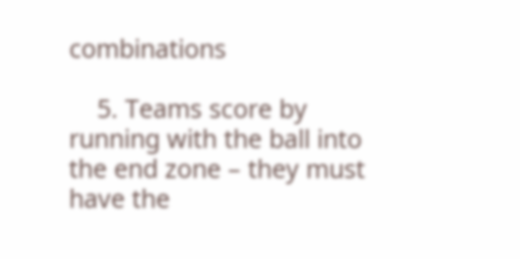combinations

    5. Teams score by running with the ball into the end zone – they must have the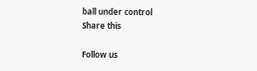ball under control
Share this

Follow us